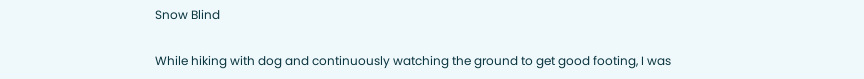Snow Blind

While hiking with dog and continuously watching the ground to get good footing, I was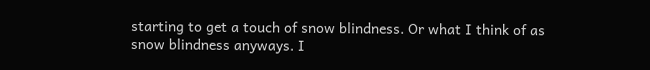starting to get a touch of snow blindness. Or what I think of as snow blindness anyways. I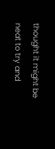thought it might be neat to try and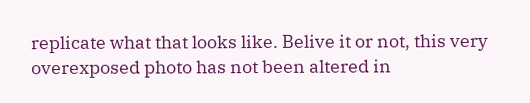replicate what that looks like. Belive it or not, this very overexposed photo has not been altered in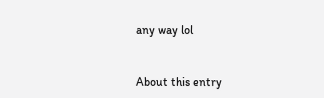any way lol


About this entry